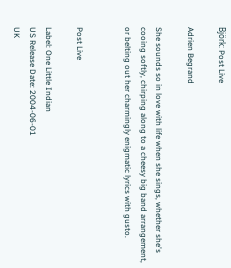Björk: Post Live

Adrien Begrand

She sounds so in love with life when she sings, whether she's cooing softly, chirping along to a cheesy big band arrangement, or belting out her charmingly enigmatic lyrics with gusto.


Post Live

Label: One Little Indian
US Release Date: 2004-06-01
UK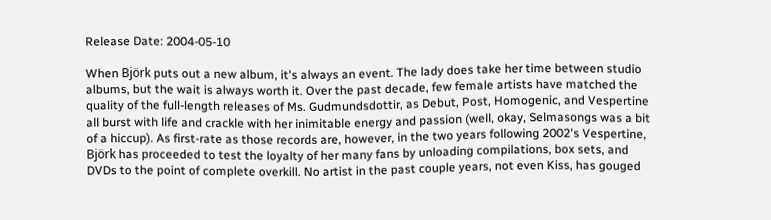Release Date: 2004-05-10

When Björk puts out a new album, it's always an event. The lady does take her time between studio albums, but the wait is always worth it. Over the past decade, few female artists have matched the quality of the full-length releases of Ms. Gudmundsdottir, as Debut, Post, Homogenic, and Vespertine all burst with life and crackle with her inimitable energy and passion (well, okay, Selmasongs was a bit of a hiccup). As first-rate as those records are, however, in the two years following 2002's Vespertine, Björk has proceeded to test the loyalty of her many fans by unloading compilations, box sets, and DVDs to the point of complete overkill. No artist in the past couple years, not even Kiss, has gouged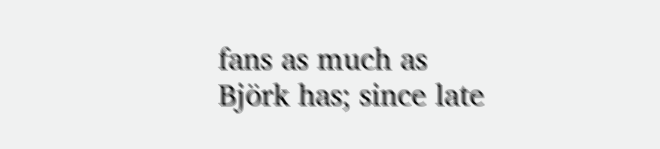fans as much as Björk has; since late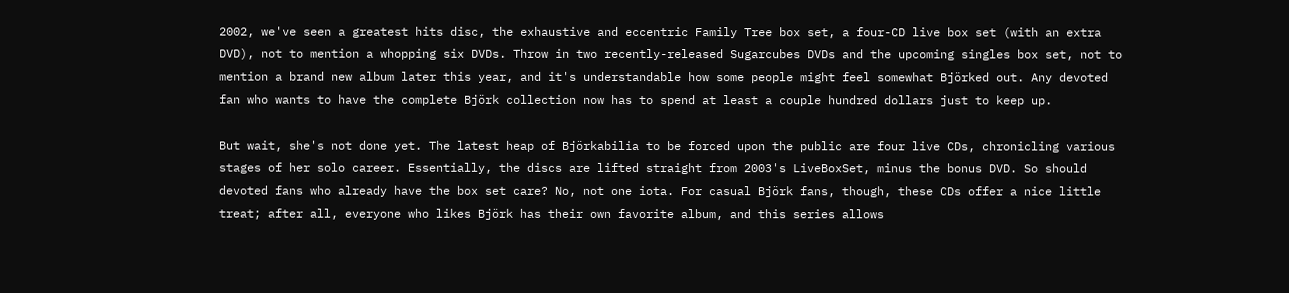2002, we've seen a greatest hits disc, the exhaustive and eccentric Family Tree box set, a four-CD live box set (with an extra DVD), not to mention a whopping six DVDs. Throw in two recently-released Sugarcubes DVDs and the upcoming singles box set, not to mention a brand new album later this year, and it's understandable how some people might feel somewhat Björked out. Any devoted fan who wants to have the complete Björk collection now has to spend at least a couple hundred dollars just to keep up.

But wait, she's not done yet. The latest heap of Björkabilia to be forced upon the public are four live CDs, chronicling various stages of her solo career. Essentially, the discs are lifted straight from 2003's LiveBoxSet, minus the bonus DVD. So should devoted fans who already have the box set care? No, not one iota. For casual Björk fans, though, these CDs offer a nice little treat; after all, everyone who likes Björk has their own favorite album, and this series allows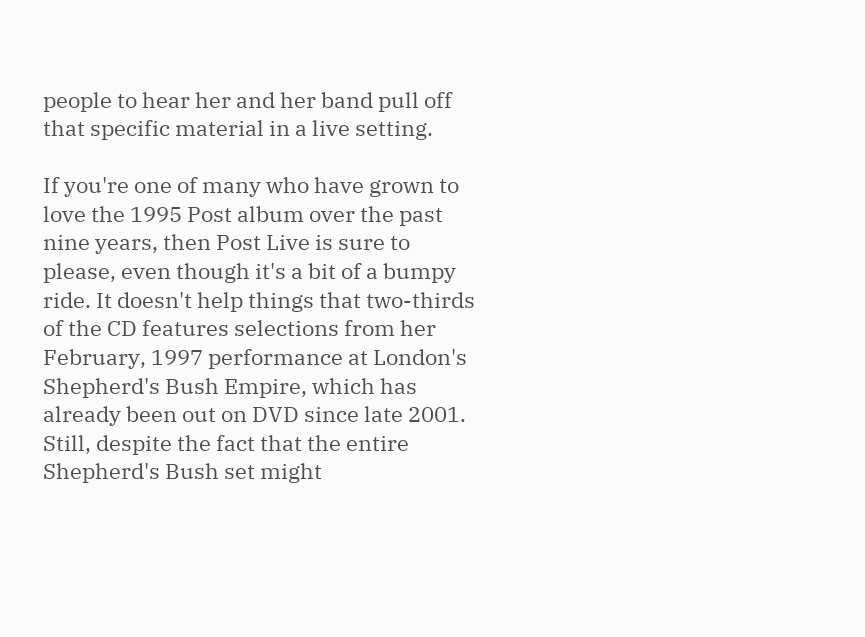people to hear her and her band pull off that specific material in a live setting.

If you're one of many who have grown to love the 1995 Post album over the past nine years, then Post Live is sure to please, even though it's a bit of a bumpy ride. It doesn't help things that two-thirds of the CD features selections from her February, 1997 performance at London's Shepherd's Bush Empire, which has already been out on DVD since late 2001. Still, despite the fact that the entire Shepherd's Bush set might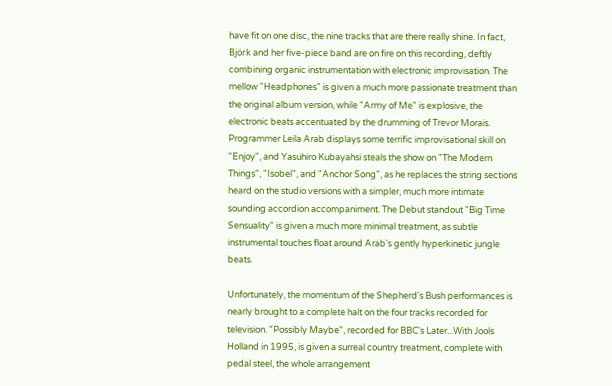have fit on one disc, the nine tracks that are there really shine. In fact, Björk and her five-piece band are on fire on this recording, deftly combining organic instrumentation with electronic improvisation. The mellow "Headphones" is given a much more passionate treatment than the original album version, while "Army of Me" is explosive, the electronic beats accentuated by the drumming of Trevor Morais. Programmer Leila Arab displays some terrific improvisational skill on "Enjoy", and Yasuhiro Kubayahsi steals the show on "The Modern Things", "Isobel", and "Anchor Song", as he replaces the string sections heard on the studio versions with a simpler, much more intimate sounding accordion accompaniment. The Debut standout "Big Time Sensuality" is given a much more minimal treatment, as subtle instrumental touches float around Arab's gently hyperkinetic jungle beats.

Unfortunately, the momentum of the Shepherd's Bush performances is nearly brought to a complete halt on the four tracks recorded for television. "Possibly Maybe", recorded for BBC's Later...With Jools Holland in 1995, is given a surreal country treatment, complete with pedal steel, the whole arrangement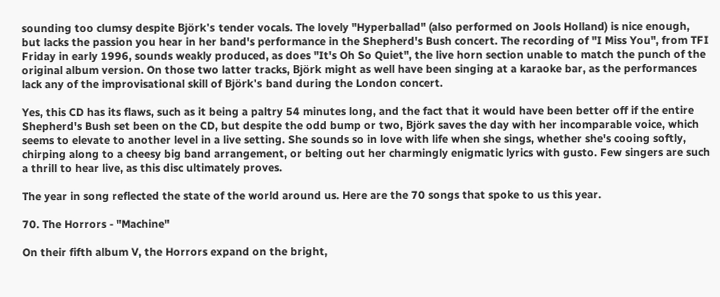sounding too clumsy despite Björk's tender vocals. The lovely "Hyperballad" (also performed on Jools Holland) is nice enough, but lacks the passion you hear in her band's performance in the Shepherd's Bush concert. The recording of "I Miss You", from TFI Friday in early 1996, sounds weakly produced, as does "It's Oh So Quiet", the live horn section unable to match the punch of the original album version. On those two latter tracks, Björk might as well have been singing at a karaoke bar, as the performances lack any of the improvisational skill of Björk's band during the London concert.

Yes, this CD has its flaws, such as it being a paltry 54 minutes long, and the fact that it would have been better off if the entire Shepherd's Bush set been on the CD, but despite the odd bump or two, Björk saves the day with her incomparable voice, which seems to elevate to another level in a live setting. She sounds so in love with life when she sings, whether she's cooing softly, chirping along to a cheesy big band arrangement, or belting out her charmingly enigmatic lyrics with gusto. Few singers are such a thrill to hear live, as this disc ultimately proves.

The year in song reflected the state of the world around us. Here are the 70 songs that spoke to us this year.

70. The Horrors - "Machine"

On their fifth album V, the Horrors expand on the bright,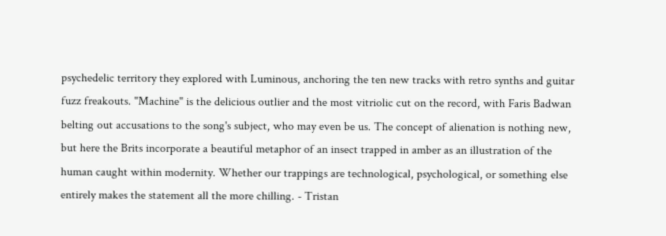psychedelic territory they explored with Luminous, anchoring the ten new tracks with retro synths and guitar fuzz freakouts. "Machine" is the delicious outlier and the most vitriolic cut on the record, with Faris Badwan belting out accusations to the song's subject, who may even be us. The concept of alienation is nothing new, but here the Brits incorporate a beautiful metaphor of an insect trapped in amber as an illustration of the human caught within modernity. Whether our trappings are technological, psychological, or something else entirely makes the statement all the more chilling. - Tristan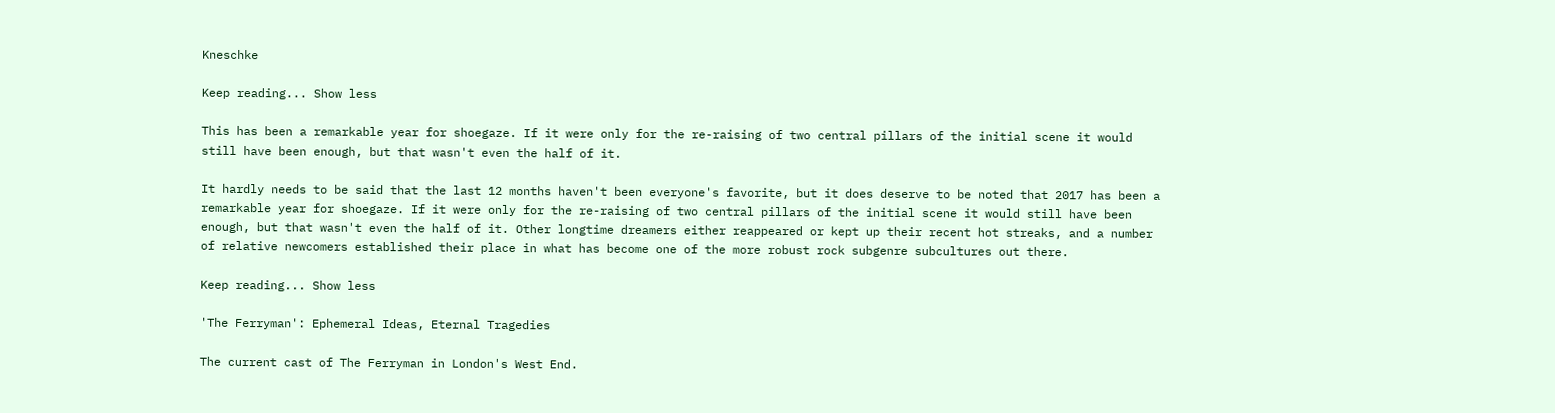Kneschke

Keep reading... Show less

This has been a remarkable year for shoegaze. If it were only for the re-raising of two central pillars of the initial scene it would still have been enough, but that wasn't even the half of it.

It hardly needs to be said that the last 12 months haven't been everyone's favorite, but it does deserve to be noted that 2017 has been a remarkable year for shoegaze. If it were only for the re-raising of two central pillars of the initial scene it would still have been enough, but that wasn't even the half of it. Other longtime dreamers either reappeared or kept up their recent hot streaks, and a number of relative newcomers established their place in what has become one of the more robust rock subgenre subcultures out there.

Keep reading... Show less

'The Ferryman': Ephemeral Ideas, Eternal Tragedies

The current cast of The Ferryman in London's West End.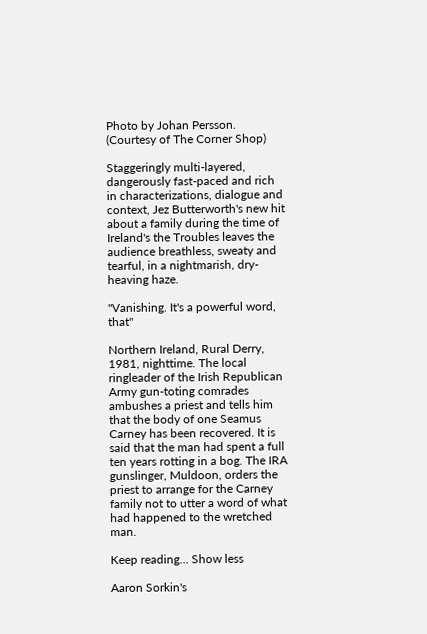Photo by Johan Persson. (Courtesy of The Corner Shop)

Staggeringly multi-layered, dangerously fast-paced and rich in characterizations, dialogue and context, Jez Butterworth's new hit about a family during the time of Ireland's the Troubles leaves the audience breathless, sweaty and tearful, in a nightmarish, dry-heaving haze.

"Vanishing. It's a powerful word, that"

Northern Ireland, Rural Derry, 1981, nighttime. The local ringleader of the Irish Republican Army gun-toting comrades ambushes a priest and tells him that the body of one Seamus Carney has been recovered. It is said that the man had spent a full ten years rotting in a bog. The IRA gunslinger, Muldoon, orders the priest to arrange for the Carney family not to utter a word of what had happened to the wretched man.

Keep reading... Show less

Aaron Sorkin's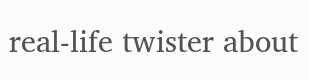real-life twister about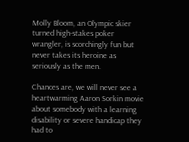Molly Bloom, an Olympic skier turned high-stakes poker wrangler, is scorchingly fun but never takes its heroine as seriously as the men.

Chances are, we will never see a heartwarming Aaron Sorkin movie about somebody with a learning disability or severe handicap they had to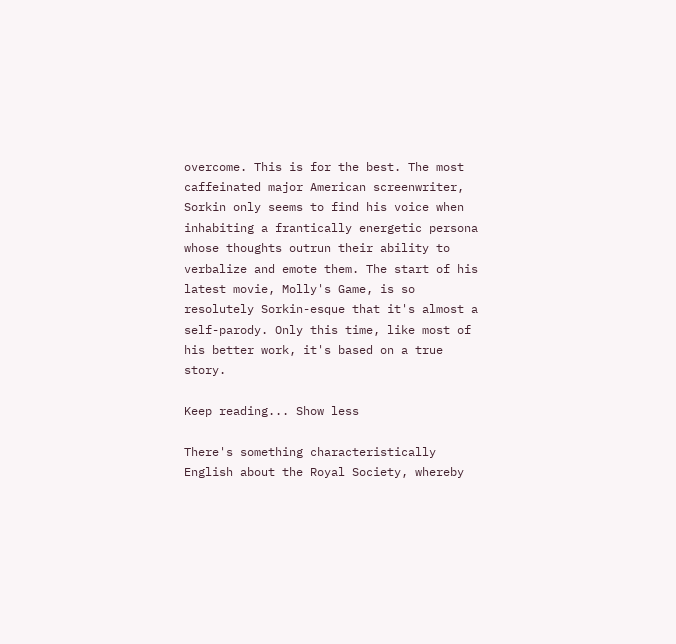overcome. This is for the best. The most caffeinated major American screenwriter, Sorkin only seems to find his voice when inhabiting a frantically energetic persona whose thoughts outrun their ability to verbalize and emote them. The start of his latest movie, Molly's Game, is so resolutely Sorkin-esque that it's almost a self-parody. Only this time, like most of his better work, it's based on a true story.

Keep reading... Show less

There's something characteristically English about the Royal Society, whereby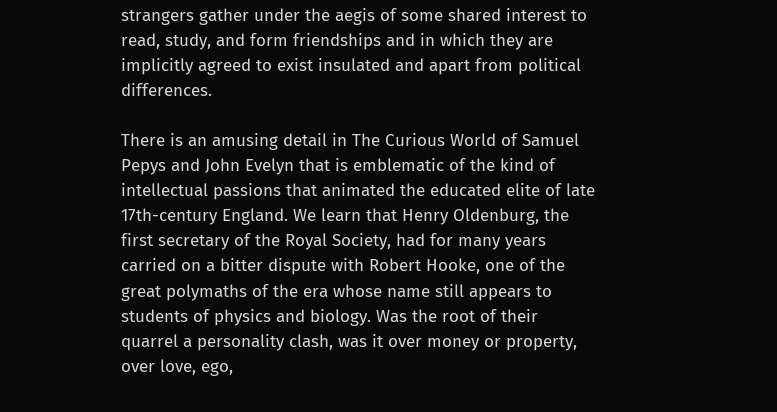strangers gather under the aegis of some shared interest to read, study, and form friendships and in which they are implicitly agreed to exist insulated and apart from political differences.

There is an amusing detail in The Curious World of Samuel Pepys and John Evelyn that is emblematic of the kind of intellectual passions that animated the educated elite of late 17th-century England. We learn that Henry Oldenburg, the first secretary of the Royal Society, had for many years carried on a bitter dispute with Robert Hooke, one of the great polymaths of the era whose name still appears to students of physics and biology. Was the root of their quarrel a personality clash, was it over money or property, over love, ego,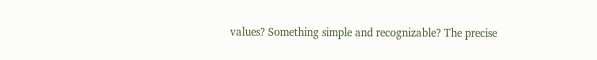values? Something simple and recognizable? The precise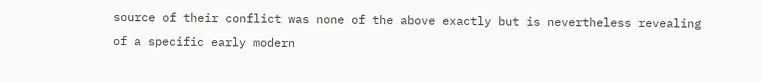source of their conflict was none of the above exactly but is nevertheless revealing of a specific early modern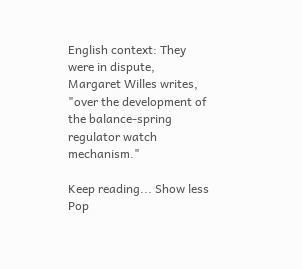English context: They were in dispute, Margaret Willes writes, "over the development of the balance-spring regulator watch mechanism."

Keep reading... Show less
Pop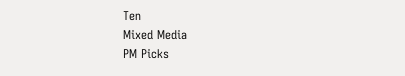Ten
Mixed Media
PM Picks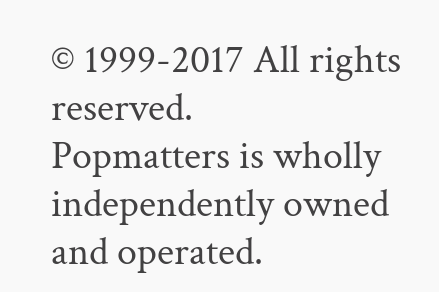© 1999-2017 All rights reserved.
Popmatters is wholly independently owned and operated.